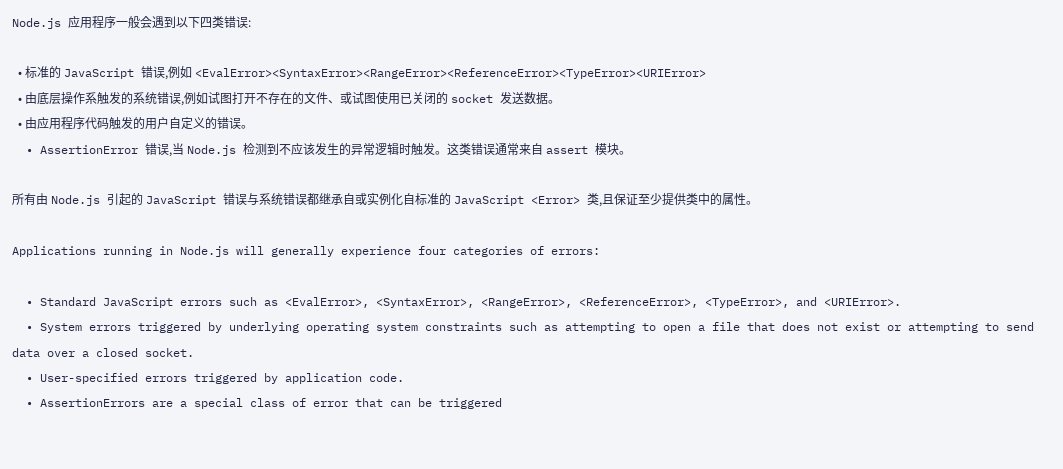Node.js 应用程序一般会遇到以下四类错误:

  • 标准的 JavaScript 错误,例如 <EvalError><SyntaxError><RangeError><ReferenceError><TypeError><URIError>
  • 由底层操作系触发的系统错误,例如试图打开不存在的文件、或试图使用已关闭的 socket 发送数据。
  • 由应用程序代码触发的用户自定义的错误。
  • AssertionError 错误,当 Node.js 检测到不应该发生的异常逻辑时触发。这类错误通常来自 assert 模块。

所有由 Node.js 引起的 JavaScript 错误与系统错误都继承自或实例化自标准的 JavaScript <Error> 类,且保证至少提供类中的属性。

Applications running in Node.js will generally experience four categories of errors:

  • Standard JavaScript errors such as <EvalError>, <SyntaxError>, <RangeError>, <ReferenceError>, <TypeError>, and <URIError>.
  • System errors triggered by underlying operating system constraints such as attempting to open a file that does not exist or attempting to send data over a closed socket.
  • User-specified errors triggered by application code.
  • AssertionErrors are a special class of error that can be triggered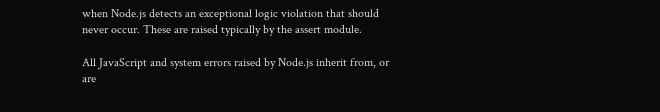when Node.js detects an exceptional logic violation that should never occur. These are raised typically by the assert module.

All JavaScript and system errors raised by Node.js inherit from, or are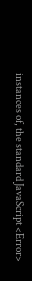instances of, the standard JavaScript <Error>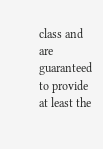class and are guaranteed to provide at least the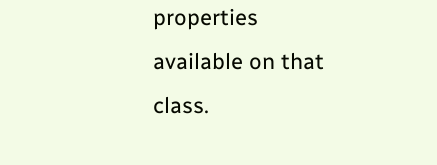properties available on that class.